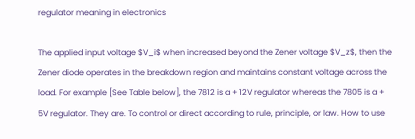regulator meaning in electronics

The applied input voltage $V_i$ when increased beyond the Zener voltage $V_z$, then the Zener diode operates in the breakdown region and maintains constant voltage across the load. For example [See Table below], the 7812 is a + 12V regulator whereas the 7805 is a + 5V regulator. They are. To control or direct according to rule, principle, or law. How to use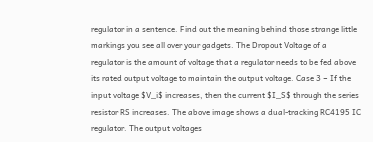regulator in a sentence. Find out the meaning behind those strange little markings you see all over your gadgets. The Dropout Voltage of a regulator is the amount of voltage that a regulator needs to be fed above its rated output voltage to maintain the output voltage. Case 3 − If the input voltage $V_i$ increases, then the current $I_S$ through the series resistor RS increases. The above image shows a dual-tracking RC4195 IC regulator. The output voltages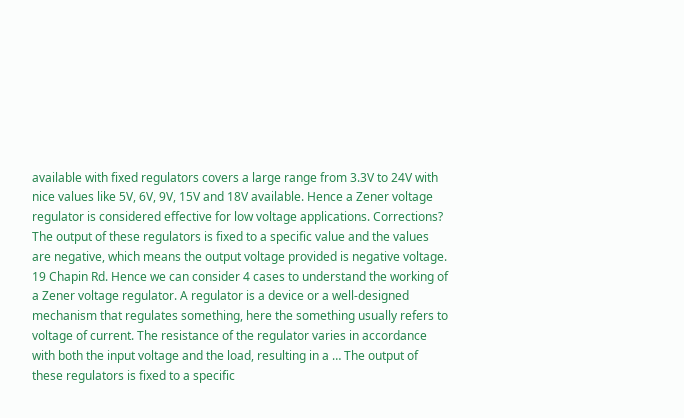available with fixed regulators covers a large range from 3.3V to 24V with nice values like 5V, 6V, 9V, 15V and 18V available. Hence a Zener voltage regulator is considered effective for low voltage applications. Corrections? The output of these regulators is fixed to a specific value and the values are negative, which means the output voltage provided is negative voltage. 19 Chapin Rd. Hence we can consider 4 cases to understand the working of a Zener voltage regulator. A regulator is a device or a well-designed mechanism that regulates something, here the something usually refers to voltage of current. The resistance of the regulator varies in accordance with both the input voltage and the load, resulting in a … The output of these regulators is fixed to a specific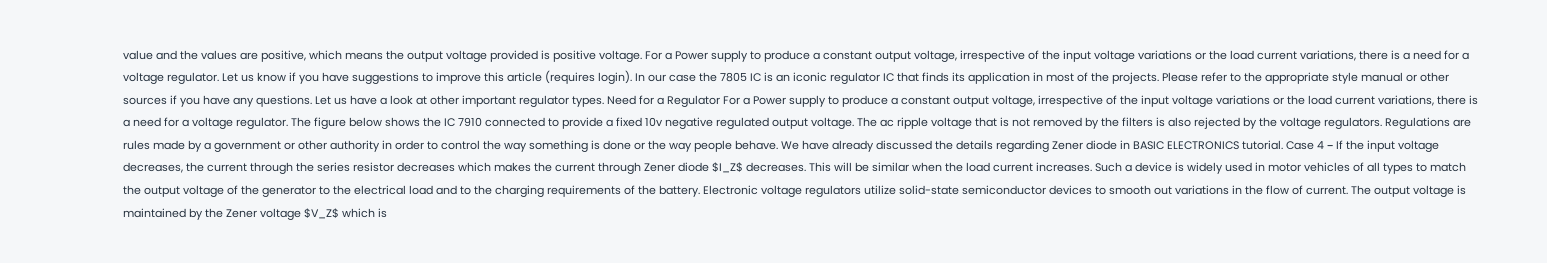value and the values are positive, which means the output voltage provided is positive voltage. For a Power supply to produce a constant output voltage, irrespective of the input voltage variations or the load current variations, there is a need for a voltage regulator. Let us know if you have suggestions to improve this article (requires login). In our case the 7805 IC is an iconic regulator IC that finds its application in most of the projects. Please refer to the appropriate style manual or other sources if you have any questions. Let us have a look at other important regulator types. Need for a Regulator For a Power supply to produce a constant output voltage, irrespective of the input voltage variations or the load current variations, there is a need for a voltage regulator. The figure below shows the IC 7910 connected to provide a fixed 10v negative regulated output voltage. The ac ripple voltage that is not removed by the filters is also rejected by the voltage regulators. Regulations are rules made by a government or other authority in order to control the way something is done or the way people behave. We have already discussed the details regarding Zener diode in BASIC ELECTRONICS tutorial. Case 4 − If the input voltage decreases, the current through the series resistor decreases which makes the current through Zener diode $I_Z$ decreases. This will be similar when the load current increases. Such a device is widely used in motor vehicles of all types to match the output voltage of the generator to the electrical load and to the charging requirements of the battery. Electronic voltage regulators utilize solid-state semiconductor devices to smooth out variations in the flow of current. The output voltage is maintained by the Zener voltage $V_Z$ which is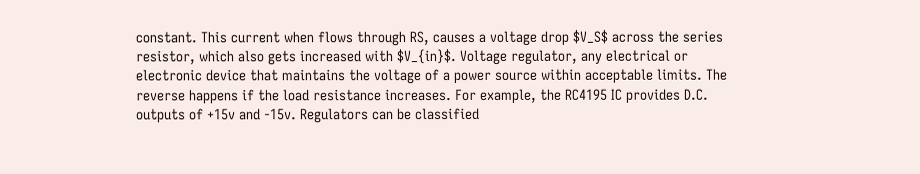constant. This current when flows through RS, causes a voltage drop $V_S$ across the series resistor, which also gets increased with $V_{in}$. Voltage regulator, any electrical or electronic device that maintains the voltage of a power source within acceptable limits. The reverse happens if the load resistance increases. For example, the RC4195 IC provides D.C. outputs of +15v and -15v. Regulators can be classified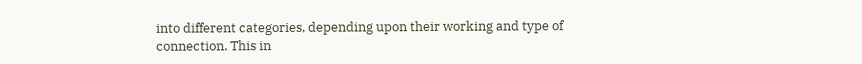into different categories, depending upon their working and type of connection. This in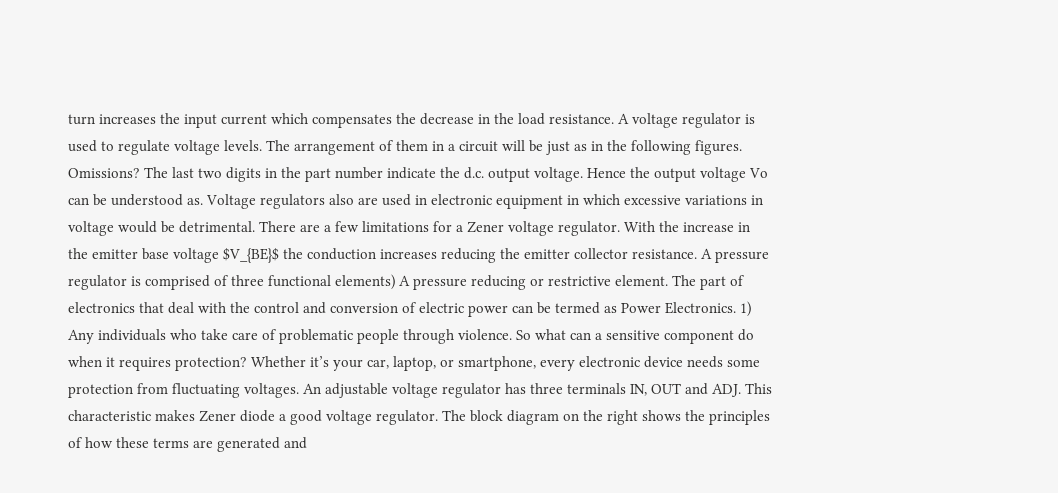turn increases the input current which compensates the decrease in the load resistance. A voltage regulator is used to regulate voltage levels. The arrangement of them in a circuit will be just as in the following figures. Omissions? The last two digits in the part number indicate the d.c. output voltage. Hence the output voltage Vo can be understood as. Voltage regulators also are used in electronic equipment in which excessive variations in voltage would be detrimental. There are a few limitations for a Zener voltage regulator. With the increase in the emitter base voltage $V_{BE}$ the conduction increases reducing the emitter collector resistance. A pressure regulator is comprised of three functional elements) A pressure reducing or restrictive element. The part of electronics that deal with the control and conversion of electric power can be termed as Power Electronics. 1) Any individuals who take care of problematic people through violence. So what can a sensitive component do when it requires protection? Whether it’s your car, laptop, or smartphone, every electronic device needs some protection from fluctuating voltages. An adjustable voltage regulator has three terminals IN, OUT and ADJ. This characteristic makes Zener diode a good voltage regulator. The block diagram on the right shows the principles of how these terms are generated and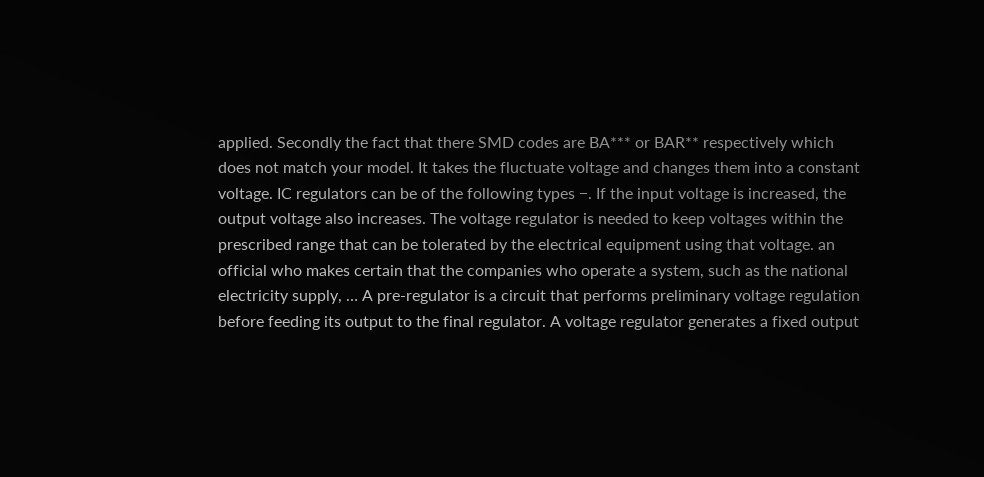applied. Secondly the fact that there SMD codes are BA*** or BAR** respectively which does not match your model. It takes the fluctuate voltage and changes them into a constant voltage. IC regulators can be of the following types −. If the input voltage is increased, the output voltage also increases. The voltage regulator is needed to keep voltages within the prescribed range that can be tolerated by the electrical equipment using that voltage. an official who makes certain that the companies who operate a system, such as the national electricity supply, … A pre-regulator is a circuit that performs preliminary voltage regulation before feeding its output to the final regulator. A voltage regulator generates a fixed output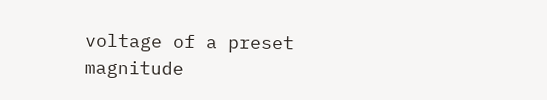voltage of a preset magnitude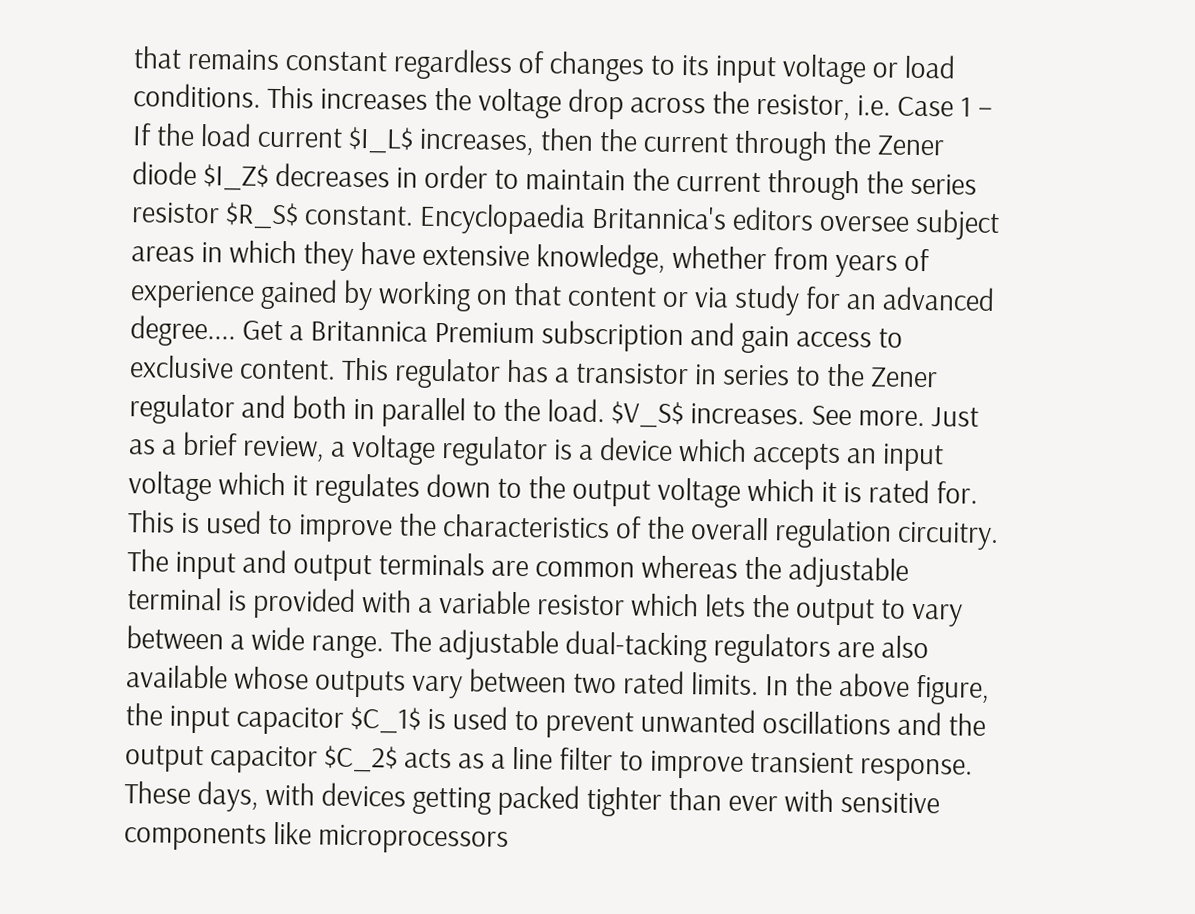that remains constant regardless of changes to its input voltage or load conditions. This increases the voltage drop across the resistor, i.e. Case 1 − If the load current $I_L$ increases, then the current through the Zener diode $I_Z$ decreases in order to maintain the current through the series resistor $R_S$ constant. Encyclopaedia Britannica's editors oversee subject areas in which they have extensive knowledge, whether from years of experience gained by working on that content or via study for an advanced degree.... Get a Britannica Premium subscription and gain access to exclusive content. This regulator has a transistor in series to the Zener regulator and both in parallel to the load. $V_S$ increases. See more. Just as a brief review, a voltage regulator is a device which accepts an input voltage which it regulates down to the output voltage which it is rated for. This is used to improve the characteristics of the overall regulation circuitry. The input and output terminals are common whereas the adjustable terminal is provided with a variable resistor which lets the output to vary between a wide range. The adjustable dual-tacking regulators are also available whose outputs vary between two rated limits. In the above figure, the input capacitor $C_1$ is used to prevent unwanted oscillations and the output capacitor $C_2$ acts as a line filter to improve transient response. These days, with devices getting packed tighter than ever with sensitive components like microprocessors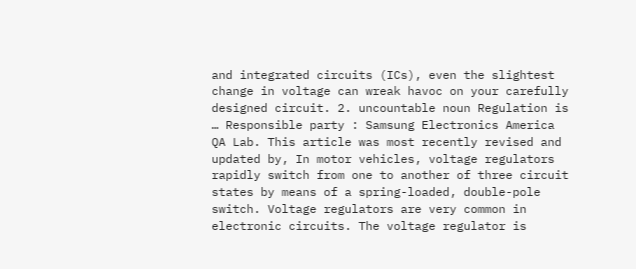and integrated circuits (ICs), even the slightest change in voltage can wreak havoc on your carefully designed circuit. 2. uncountable noun Regulation is … Responsible party : Samsung Electronics America QA Lab. This article was most recently revised and updated by, In motor vehicles, voltage regulators rapidly switch from one to another of three circuit states by means of a spring-loaded, double-pole switch. Voltage regulators are very common in electronic circuits. The voltage regulator is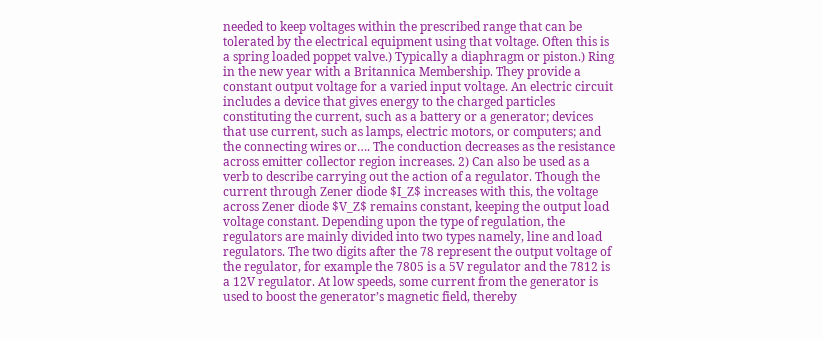needed to keep voltages within the prescribed range that can be tolerated by the electrical equipment using that voltage. Often this is a spring loaded poppet valve.) Typically a diaphragm or piston.) Ring in the new year with a Britannica Membership. They provide a constant output voltage for a varied input voltage. An electric circuit includes a device that gives energy to the charged particles constituting the current, such as a battery or a generator; devices that use current, such as lamps, electric motors, or computers; and the connecting wires or…. The conduction decreases as the resistance across emitter collector region increases. 2) Can also be used as a verb to describe carrying out the action of a regulator. Though the current through Zener diode $I_Z$ increases with this, the voltage across Zener diode $V_Z$ remains constant, keeping the output load voltage constant. Depending upon the type of regulation, the regulators are mainly divided into two types namely, line and load regulators. The two digits after the 78 represent the output voltage of the regulator, for example the 7805 is a 5V regulator and the 7812 is a 12V regulator. At low speeds, some current from the generator is used to boost the generator’s magnetic field, thereby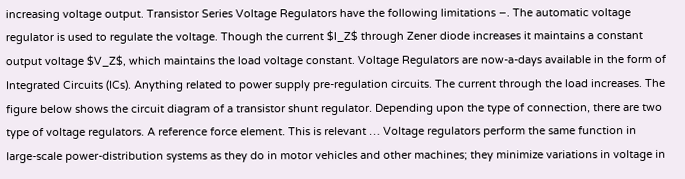increasing voltage output. Transistor Series Voltage Regulators have the following limitations −. The automatic voltage regulator is used to regulate the voltage. Though the current $I_Z$ through Zener diode increases it maintains a constant output voltage $V_Z$, which maintains the load voltage constant. Voltage Regulators are now-a-days available in the form of Integrated Circuits (ICs). Anything related to power supply pre-regulation circuits. The current through the load increases. The figure below shows the circuit diagram of a transistor shunt regulator. Depending upon the type of connection, there are two type of voltage regulators. A reference force element. This is relevant … Voltage regulators perform the same function in large-scale power-distribution systems as they do in motor vehicles and other machines; they minimize variations in voltage in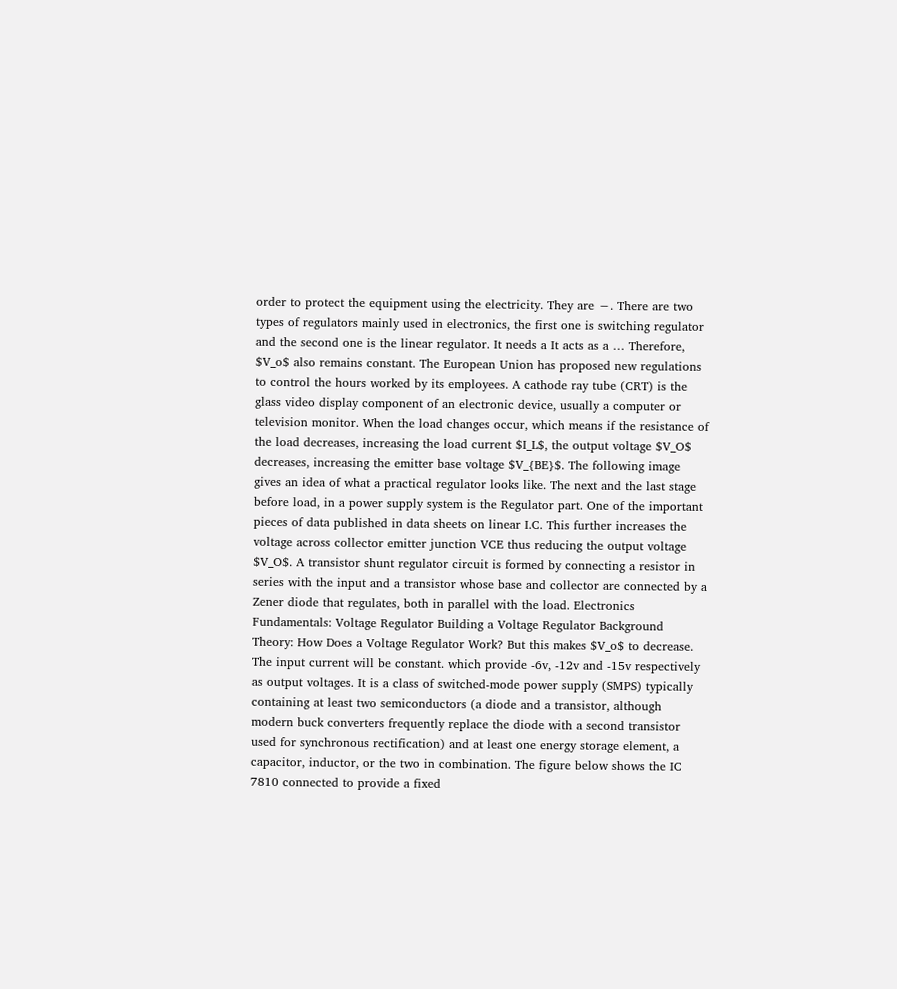order to protect the equipment using the electricity. They are −. There are two types of regulators mainly used in electronics, the first one is switching regulator and the second one is the linear regulator. It needs a It acts as a … Therefore, $V_o$ also remains constant. The European Union has proposed new regulations to control the hours worked by its employees. A cathode ray tube (CRT) is the glass video display component of an electronic device, usually a computer or television monitor. When the load changes occur, which means if the resistance of the load decreases, increasing the load current $I_L$, the output voltage $V_O$ decreases, increasing the emitter base voltage $V_{BE}$. The following image gives an idea of what a practical regulator looks like. The next and the last stage before load, in a power supply system is the Regulator part. One of the important pieces of data published in data sheets on linear I.C. This further increases the voltage across collector emitter junction VCE thus reducing the output voltage $V_O$. A transistor shunt regulator circuit is formed by connecting a resistor in series with the input and a transistor whose base and collector are connected by a Zener diode that regulates, both in parallel with the load. Electronics Fundamentals: Voltage Regulator Building a Voltage Regulator Background Theory: How Does a Voltage Regulator Work? But this makes $V_o$ to decrease. The input current will be constant. which provide -6v, -12v and -15v respectively as output voltages. It is a class of switched-mode power supply (SMPS) typically containing at least two semiconductors (a diode and a transistor, although modern buck converters frequently replace the diode with a second transistor used for synchronous rectification) and at least one energy storage element, a capacitor, inductor, or the two in combination. The figure below shows the IC 7810 connected to provide a fixed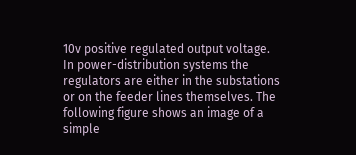10v positive regulated output voltage. In power-distribution systems the regulators are either in the substations or on the feeder lines themselves. The following figure shows an image of a simple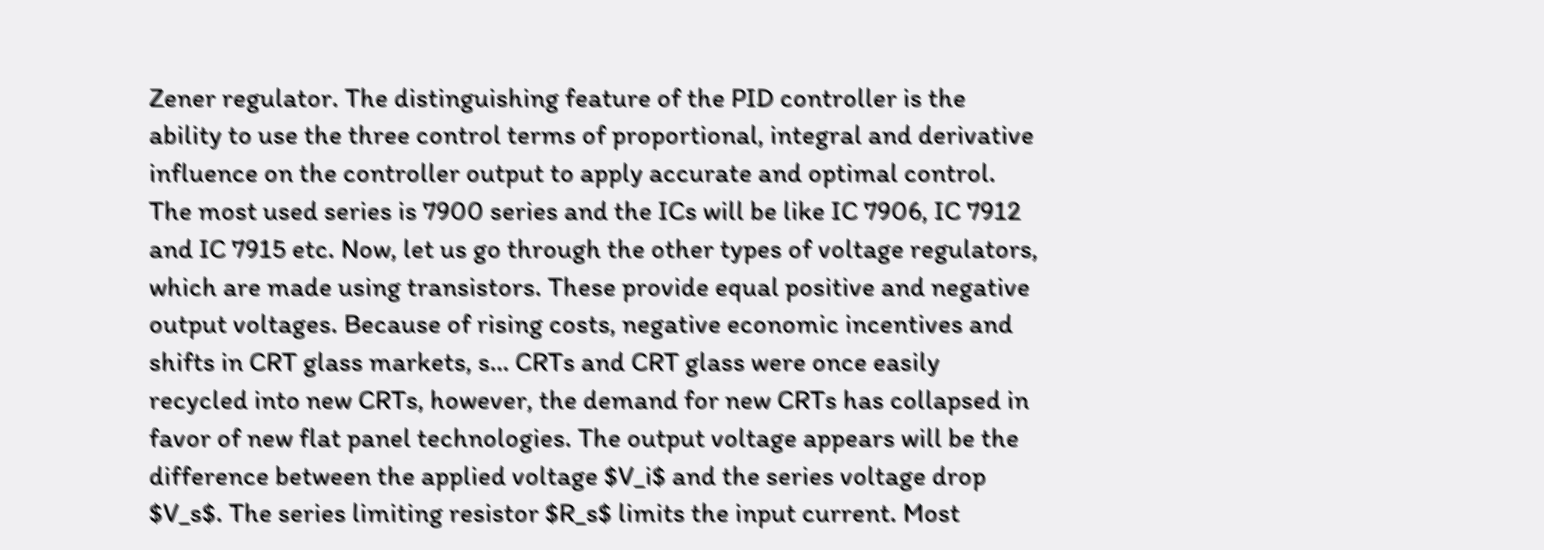Zener regulator. The distinguishing feature of the PID controller is the ability to use the three control terms of proportional, integral and derivative influence on the controller output to apply accurate and optimal control. The most used series is 7900 series and the ICs will be like IC 7906, IC 7912 and IC 7915 etc. Now, let us go through the other types of voltage regulators, which are made using transistors. These provide equal positive and negative output voltages. Because of rising costs, negative economic incentives and shifts in CRT glass markets, s… CRTs and CRT glass were once easily recycled into new CRTs, however, the demand for new CRTs has collapsed in favor of new flat panel technologies. The output voltage appears will be the difference between the applied voltage $V_i$ and the series voltage drop $V_s$. The series limiting resistor $R_s$ limits the input current. Most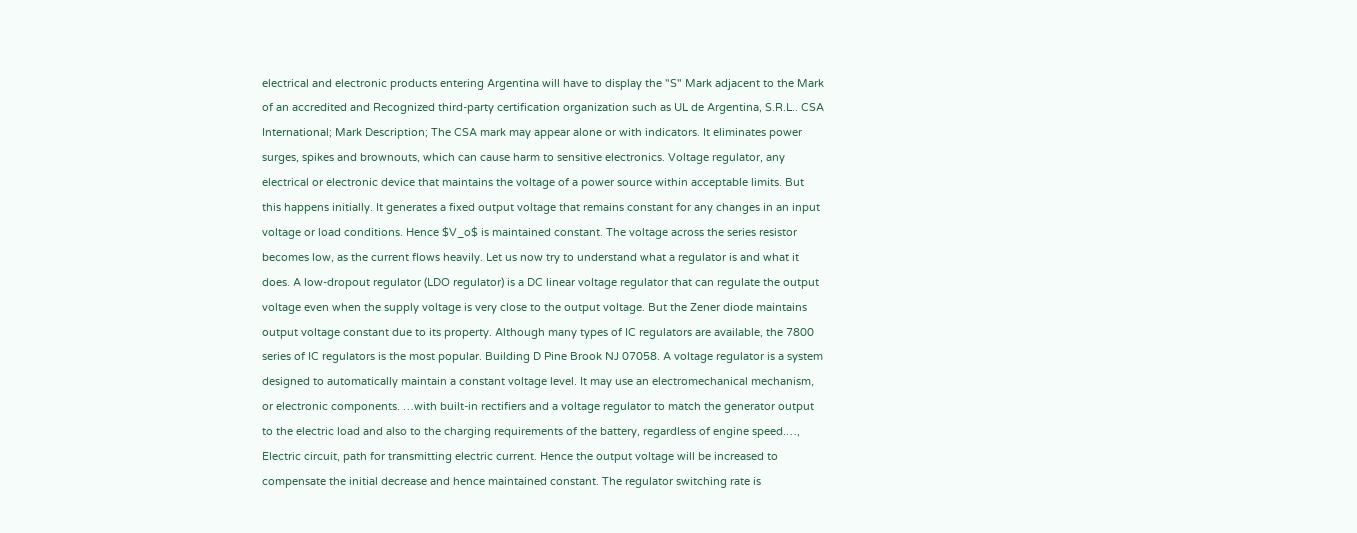electrical and electronic products entering Argentina will have to display the "S" Mark adjacent to the Mark of an accredited and Recognized third-party certification organization such as UL de Argentina, S.R.L.. CSA International; Mark Description; The CSA mark may appear alone or with indicators. It eliminates power surges, spikes and brownouts, which can cause harm to sensitive electronics. Voltage regulator, any electrical or electronic device that maintains the voltage of a power source within acceptable limits. But this happens initially. It generates a fixed output voltage that remains constant for any changes in an input voltage or load conditions. Hence $V_o$ is maintained constant. The voltage across the series resistor becomes low, as the current flows heavily. Let us now try to understand what a regulator is and what it does. A low-dropout regulator (LDO regulator) is a DC linear voltage regulator that can regulate the output voltage even when the supply voltage is very close to the output voltage. But the Zener diode maintains output voltage constant due to its property. Although many types of IC regulators are available, the 7800 series of IC regulators is the most popular. Building D Pine Brook NJ 07058. A voltage regulator is a system designed to automatically maintain a constant voltage level. It may use an electromechanical mechanism, or electronic components. …with built-in rectifiers and a voltage regulator to match the generator output to the electric load and also to the charging requirements of the battery, regardless of engine speed.…, Electric circuit, path for transmitting electric current. Hence the output voltage will be increased to compensate the initial decrease and hence maintained constant. The regulator switching rate is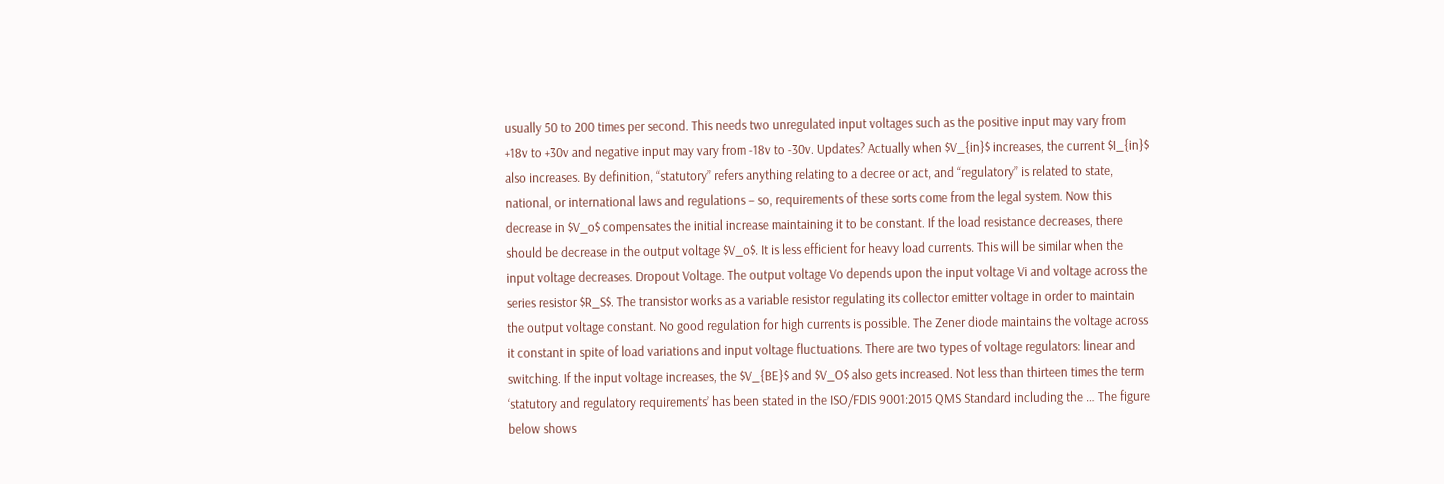usually 50 to 200 times per second. This needs two unregulated input voltages such as the positive input may vary from +18v to +30v and negative input may vary from -18v to -30v. Updates? Actually when $V_{in}$ increases, the current $I_{in}$ also increases. By definition, “statutory” refers anything relating to a decree or act, and “regulatory” is related to state, national, or international laws and regulations – so, requirements of these sorts come from the legal system. Now this decrease in $V_o$ compensates the initial increase maintaining it to be constant. If the load resistance decreases, there should be decrease in the output voltage $V_o$. It is less efficient for heavy load currents. This will be similar when the input voltage decreases. Dropout Voltage. The output voltage Vo depends upon the input voltage Vi and voltage across the series resistor $R_S$. The transistor works as a variable resistor regulating its collector emitter voltage in order to maintain the output voltage constant. No good regulation for high currents is possible. The Zener diode maintains the voltage across it constant in spite of load variations and input voltage fluctuations. There are two types of voltage regulators: linear and switching. If the input voltage increases, the $V_{BE}$ and $V_O$ also gets increased. Not less than thirteen times the term ‘statutory and regulatory requirements’ has been stated in the ISO/FDIS 9001:2015 QMS Standard including the … The figure below shows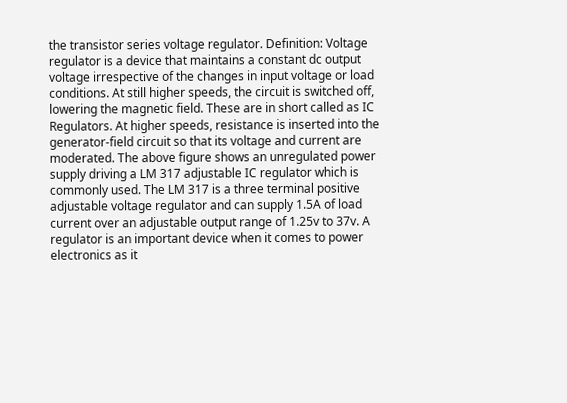the transistor series voltage regulator. Definition: Voltage regulator is a device that maintains a constant dc output voltage irrespective of the changes in input voltage or load conditions. At still higher speeds, the circuit is switched off, lowering the magnetic field. These are in short called as IC Regulators. At higher speeds, resistance is inserted into the generator-field circuit so that its voltage and current are moderated. The above figure shows an unregulated power supply driving a LM 317 adjustable IC regulator which is commonly used. The LM 317 is a three terminal positive adjustable voltage regulator and can supply 1.5A of load current over an adjustable output range of 1.25v to 37v. A regulator is an important device when it comes to power electronics as it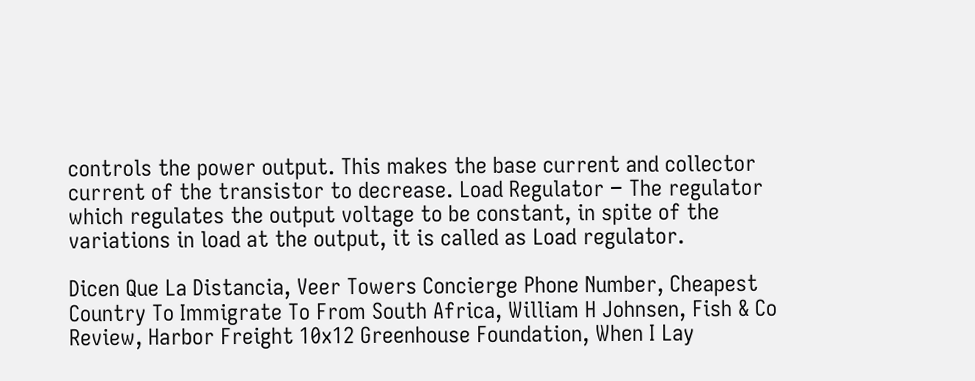controls the power output. This makes the base current and collector current of the transistor to decrease. Load Regulator − The regulator which regulates the output voltage to be constant, in spite of the variations in load at the output, it is called as Load regulator.

Dicen Que La Distancia, Veer Towers Concierge Phone Number, Cheapest Country To Immigrate To From South Africa, William H Johnsen, Fish & Co Review, Harbor Freight 10x12 Greenhouse Foundation, When I Lay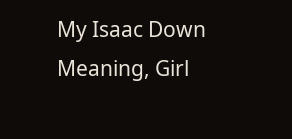My Isaac Down Meaning, Girl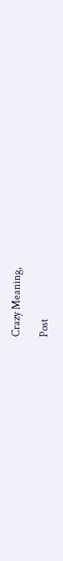Crazy Meaning,

Post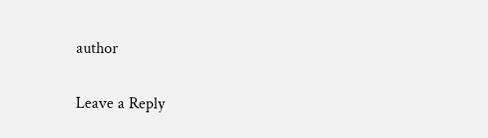author

Leave a Reply